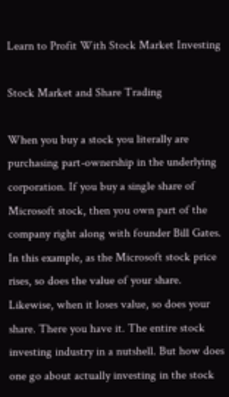Learn to Profit With Stock Market Investing

Stock Market and Share Trading

When you buy a stock you literally are purchasing part-ownership in the underlying corporation. If you buy a single share of Microsoft stock, then you own part of the company right along with founder Bill Gates. In this example, as the Microsoft stock price rises, so does the value of your share. Likewise, when it loses value, so does your share. There you have it. The entire stock investing industry in a nutshell. But how does one go about actually investing in the stock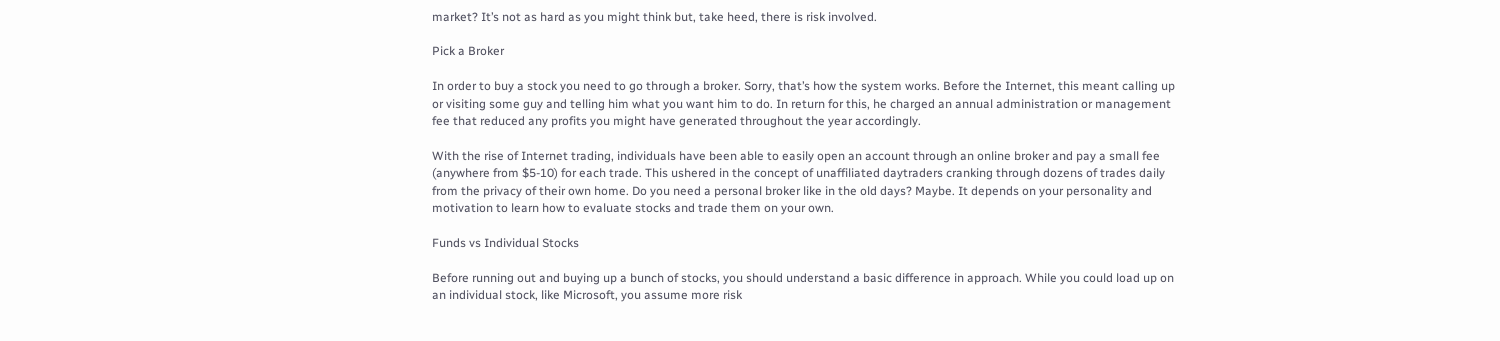market? It’s not as hard as you might think but, take heed, there is risk involved.

Pick a Broker

In order to buy a stock you need to go through a broker. Sorry, that’s how the system works. Before the Internet, this meant calling up or visiting some guy and telling him what you want him to do. In return for this, he charged an annual administration or management fee that reduced any profits you might have generated throughout the year accordingly.

With the rise of Internet trading, individuals have been able to easily open an account through an online broker and pay a small fee (anywhere from $5-10) for each trade. This ushered in the concept of unaffiliated daytraders cranking through dozens of trades daily from the privacy of their own home. Do you need a personal broker like in the old days? Maybe. It depends on your personality and motivation to learn how to evaluate stocks and trade them on your own.

Funds vs Individual Stocks

Before running out and buying up a bunch of stocks, you should understand a basic difference in approach. While you could load up on an individual stock, like Microsoft, you assume more risk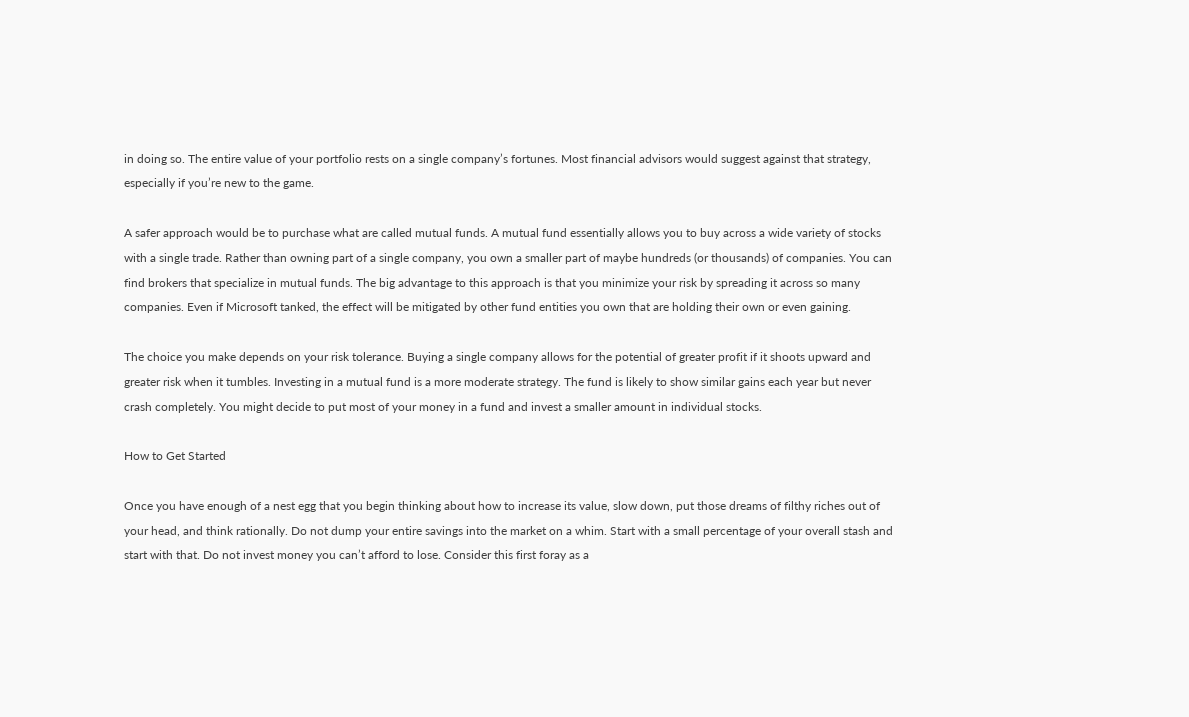in doing so. The entire value of your portfolio rests on a single company’s fortunes. Most financial advisors would suggest against that strategy, especially if you’re new to the game.

A safer approach would be to purchase what are called mutual funds. A mutual fund essentially allows you to buy across a wide variety of stocks with a single trade. Rather than owning part of a single company, you own a smaller part of maybe hundreds (or thousands) of companies. You can find brokers that specialize in mutual funds. The big advantage to this approach is that you minimize your risk by spreading it across so many companies. Even if Microsoft tanked, the effect will be mitigated by other fund entities you own that are holding their own or even gaining.

The choice you make depends on your risk tolerance. Buying a single company allows for the potential of greater profit if it shoots upward and greater risk when it tumbles. Investing in a mutual fund is a more moderate strategy. The fund is likely to show similar gains each year but never crash completely. You might decide to put most of your money in a fund and invest a smaller amount in individual stocks.

How to Get Started

Once you have enough of a nest egg that you begin thinking about how to increase its value, slow down, put those dreams of filthy riches out of your head, and think rationally. Do not dump your entire savings into the market on a whim. Start with a small percentage of your overall stash and start with that. Do not invest money you can’t afford to lose. Consider this first foray as a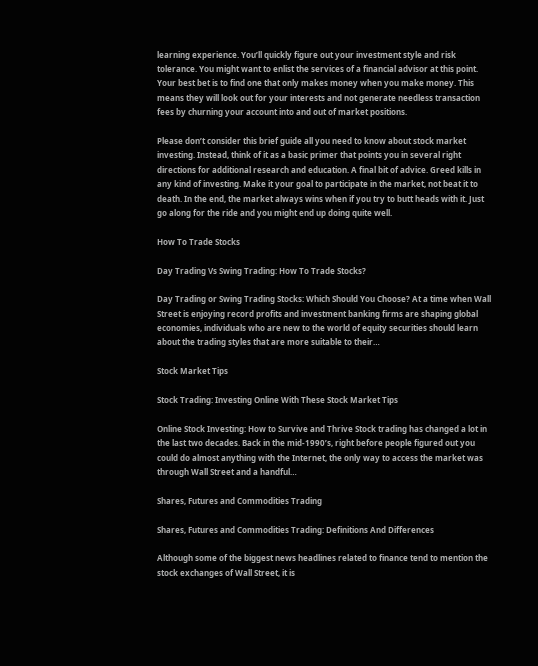learning experience. You’ll quickly figure out your investment style and risk tolerance. You might want to enlist the services of a financial advisor at this point. Your best bet is to find one that only makes money when you make money. This means they will look out for your interests and not generate needless transaction fees by churning your account into and out of market positions.

Please don’t consider this brief guide all you need to know about stock market investing. Instead, think of it as a basic primer that points you in several right directions for additional research and education. A final bit of advice. Greed kills in any kind of investing. Make it your goal to participate in the market, not beat it to death. In the end, the market always wins when if you try to butt heads with it. Just go along for the ride and you might end up doing quite well.

How To Trade Stocks

Day Trading Vs Swing Trading: How To Trade Stocks?

Day Trading or Swing Trading Stocks: Which Should You Choose? At a time when Wall Street is enjoying record profits and investment banking firms are shaping global economies, individuals who are new to the world of equity securities should learn about the trading styles that are more suitable to their…

Stock Market Tips

Stock Trading: Investing Online With These Stock Market Tips

Online Stock Investing: How to Survive and Thrive Stock trading has changed a lot in the last two decades. Back in the mid-1990’s, right before people figured out you could do almost anything with the Internet, the only way to access the market was through Wall Street and a handful…

Shares, Futures and Commodities Trading

Shares, Futures and Commodities Trading: Definitions And Differences

Although some of the biggest news headlines related to finance tend to mention the stock exchanges of Wall Street, it is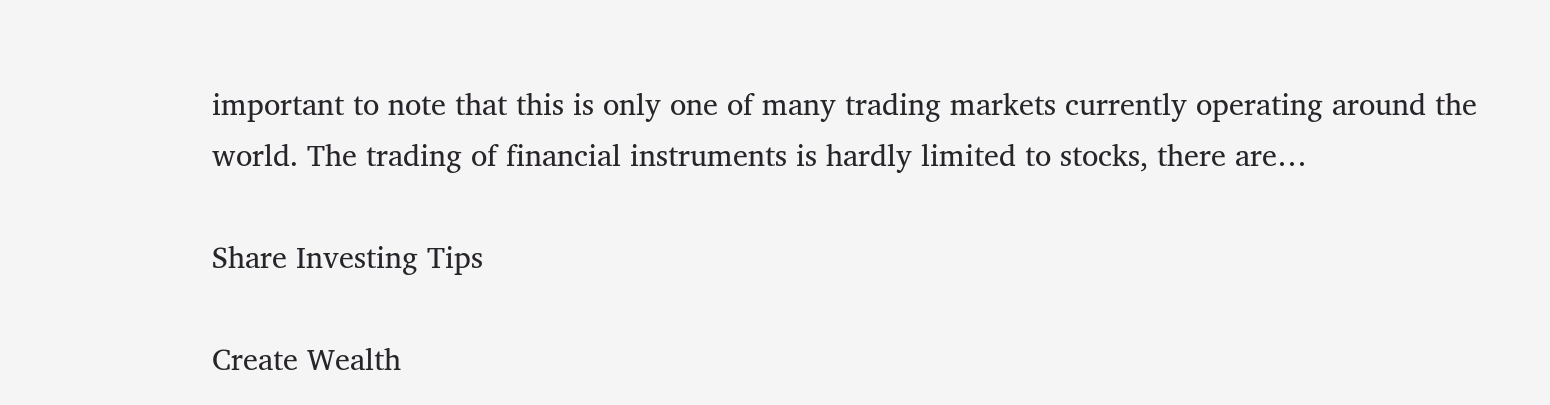important to note that this is only one of many trading markets currently operating around the world. The trading of financial instruments is hardly limited to stocks, there are…

Share Investing Tips

Create Wealth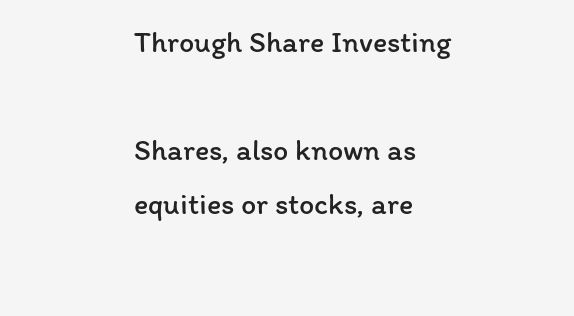Through Share Investing

Shares, also known as equities or stocks, are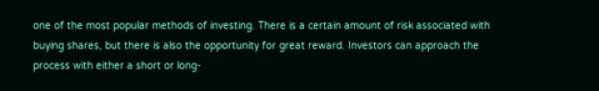one of the most popular methods of investing. There is a certain amount of risk associated with buying shares, but there is also the opportunity for great reward. Investors can approach the process with either a short or long-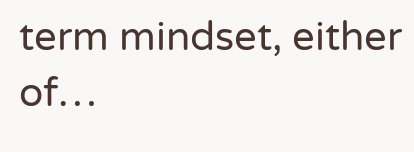term mindset, either of…